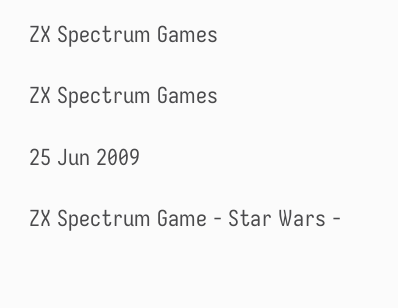ZX Spectrum Games

ZX Spectrum Games

25 Jun 2009

ZX Spectrum Game - Star Wars -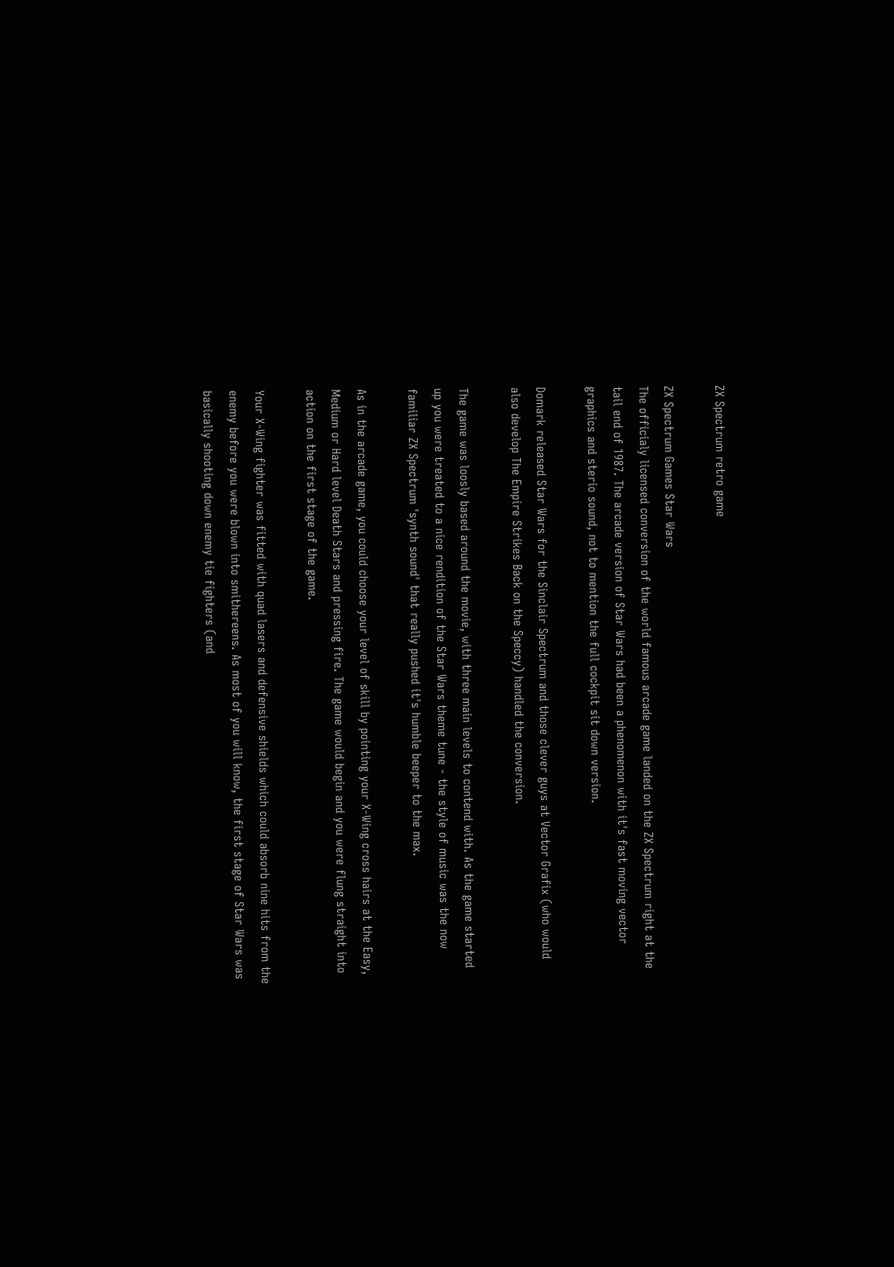ZX Spectrum retro game

ZX Spectrum Games Star Wars
The officialy licensed conversion of the world famous arcade game landed on the ZX Spectrum right at the tail end of 1987. The arcade version of Star Wars had been a phenomenon with it's fast moving vector graphics and sterio sound, not to mention the full cockpit sit down version.

Domark released Star Wars for the Sinclair Spectrum and those clever guys at Vector Grafix (who would also develop The Empire Strikes Back on the Speccy) handled the conversion.

The game was loosly based around the movie, with three main levels to contend with. As the game started up you were treated to a nice rendition of the Star Wars theme tune - the style of music was the now familiar ZX Spectrum 'synth sound' that really pushed it's humble beeper to the max.

As in the arcade game, you could choose your level of skill by pointing your X-Wing cross hairs at the Easy, Medium or Hard level Death Stars and pressing fire. The game would begin and you were flung straight into action on the first stage of the game.

Your X-Wing fighter was fitted with quad lasers and defensive shields which could absorb nine hits from the enemy before you were blown into smithereens. As most of you will know, the first stage of Star Wars was basically shooting down enemy tie fighters (and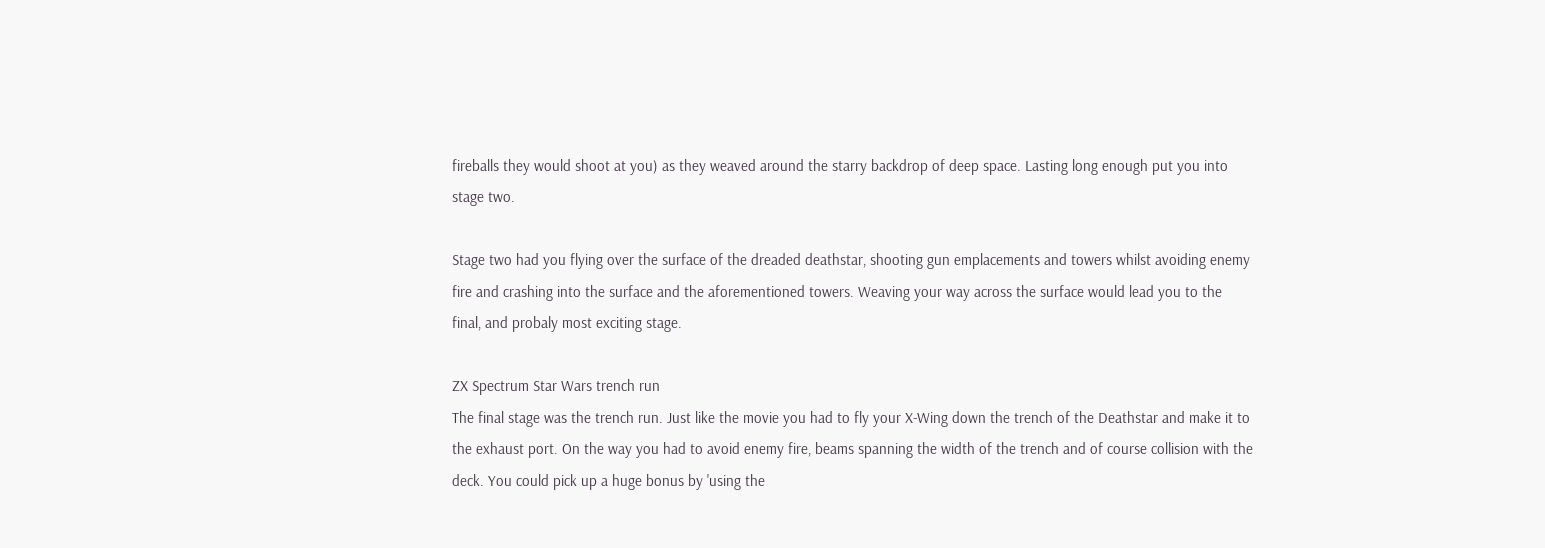fireballs they would shoot at you) as they weaved around the starry backdrop of deep space. Lasting long enough put you into stage two.

Stage two had you flying over the surface of the dreaded deathstar, shooting gun emplacements and towers whilst avoiding enemy fire and crashing into the surface and the aforementioned towers. Weaving your way across the surface would lead you to the final, and probaly most exciting stage.

ZX Spectrum Star Wars trench run
The final stage was the trench run. Just like the movie you had to fly your X-Wing down the trench of the Deathstar and make it to the exhaust port. On the way you had to avoid enemy fire, beams spanning the width of the trench and of course collision with the deck. You could pick up a huge bonus by 'using the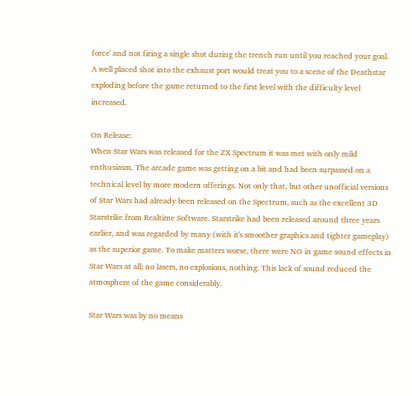force' and not firing a single shot during the trench run until you reached your goal. A well placed shot into the exhaust port would treat you to a scene of the Deathstar exploding before the game returned to the first level with the difficulty level increased.

On Release:
When Star Wars was released for the ZX Spectrum it was met with only mild enthusiasm. The arcade game was getting on a bit and had been surpassed on a technical level by more modern offerings. Not only that, but other unofficial versions of Star Wars had already been released on the Spectrum, such as the excellent 3D Starstrike from Realtime Software. Starstrike had been released around three years earlier, and was regarded by many (with it's smoother graphics and tighter gameplay) as the superior game. To make matters worse, there were NO in game sound effects in Star Wars at all; no lasers, no explosions, nothing. This lack of sound reduced the atmosphere of the game considerably.

Star Wars was by no means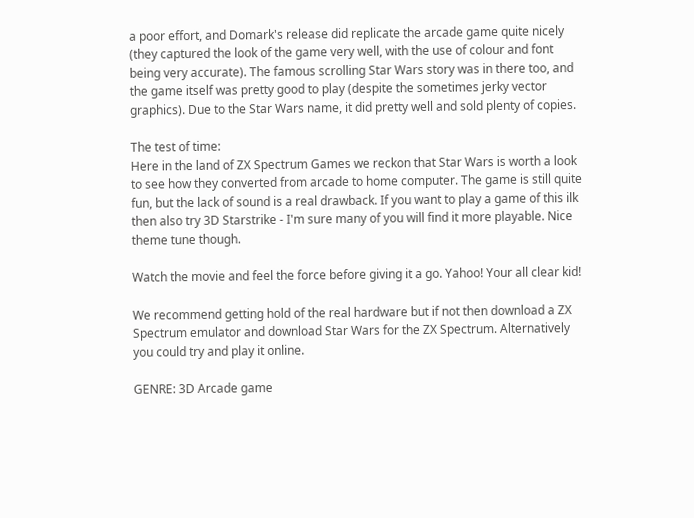a poor effort, and Domark's release did replicate the arcade game quite nicely (they captured the look of the game very well, with the use of colour and font being very accurate). The famous scrolling Star Wars story was in there too, and the game itself was pretty good to play (despite the sometimes jerky vector graphics). Due to the Star Wars name, it did pretty well and sold plenty of copies.

The test of time:
Here in the land of ZX Spectrum Games we reckon that Star Wars is worth a look to see how they converted from arcade to home computer. The game is still quite fun, but the lack of sound is a real drawback. If you want to play a game of this ilk then also try 3D Starstrike - I'm sure many of you will find it more playable. Nice theme tune though.

Watch the movie and feel the force before giving it a go. Yahoo! Your all clear kid!

We recommend getting hold of the real hardware but if not then download a ZX Spectrum emulator and download Star Wars for the ZX Spectrum. Alternatively you could try and play it online.

GENRE: 3D Arcade game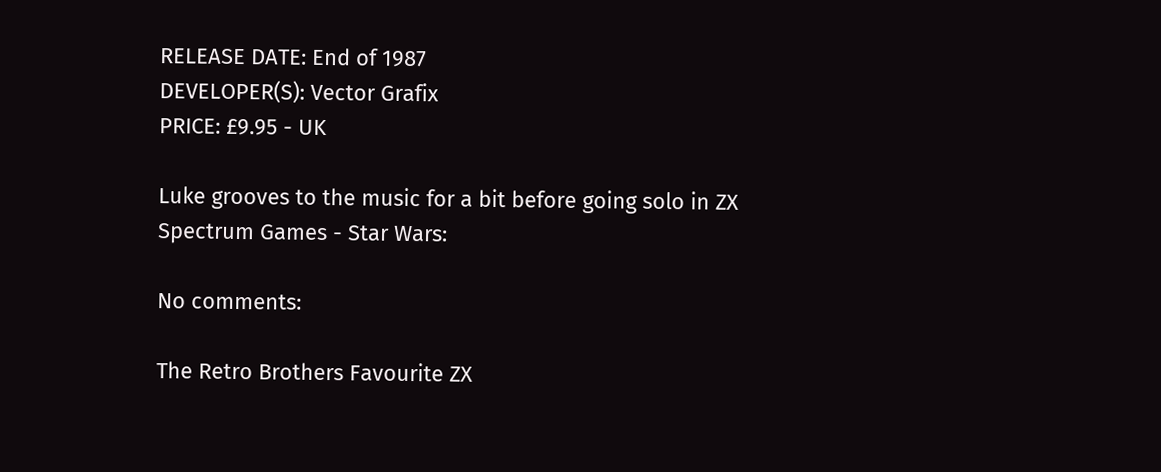RELEASE DATE: End of 1987
DEVELOPER(S): Vector Grafix
PRICE: £9.95 - UK

Luke grooves to the music for a bit before going solo in ZX Spectrum Games - Star Wars:

No comments:

The Retro Brothers Favourite ZX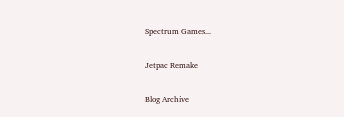Spectrum Games...

Jetpac Remake

Blog Archive